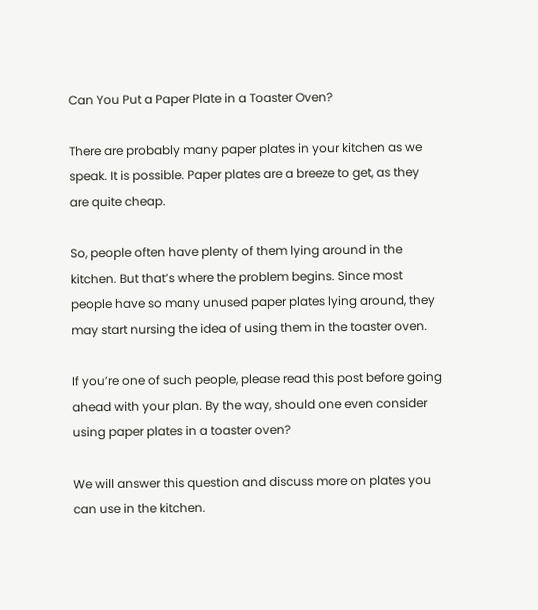Can You Put a Paper Plate in a Toaster Oven?

There are probably many paper plates in your kitchen as we speak. It is possible. Paper plates are a breeze to get, as they are quite cheap.

So, people often have plenty of them lying around in the kitchen. But that’s where the problem begins. Since most people have so many unused paper plates lying around, they may start nursing the idea of using them in the toaster oven.

If you’re one of such people, please read this post before going ahead with your plan. By the way, should one even consider using paper plates in a toaster oven?

We will answer this question and discuss more on plates you can use in the kitchen.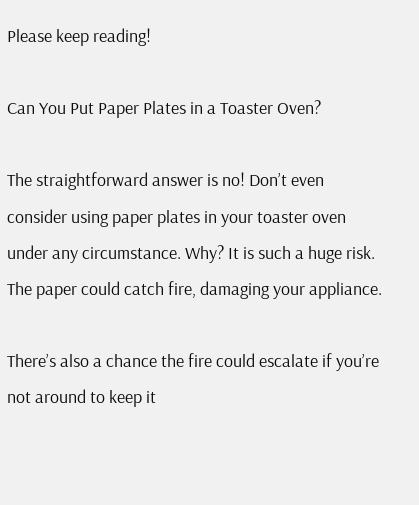Please keep reading!

Can You Put Paper Plates in a Toaster Oven?

The straightforward answer is no! Don’t even consider using paper plates in your toaster oven under any circumstance. Why? It is such a huge risk. The paper could catch fire, damaging your appliance.

There’s also a chance the fire could escalate if you’re not around to keep it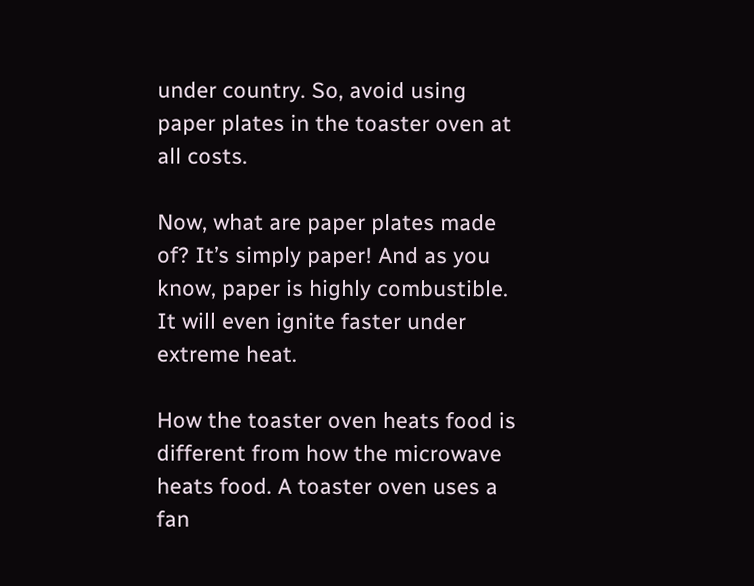under country. So, avoid using paper plates in the toaster oven at all costs.

Now, what are paper plates made of? It’s simply paper! And as you know, paper is highly combustible. It will even ignite faster under extreme heat.

How the toaster oven heats food is different from how the microwave heats food. A toaster oven uses a fan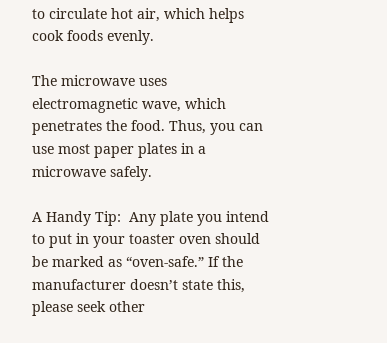to circulate hot air, which helps cook foods evenly.

The microwave uses electromagnetic wave, which penetrates the food. Thus, you can use most paper plates in a microwave safely.

A Handy Tip:  Any plate you intend to put in your toaster oven should be marked as “oven-safe.” If the manufacturer doesn’t state this, please seek other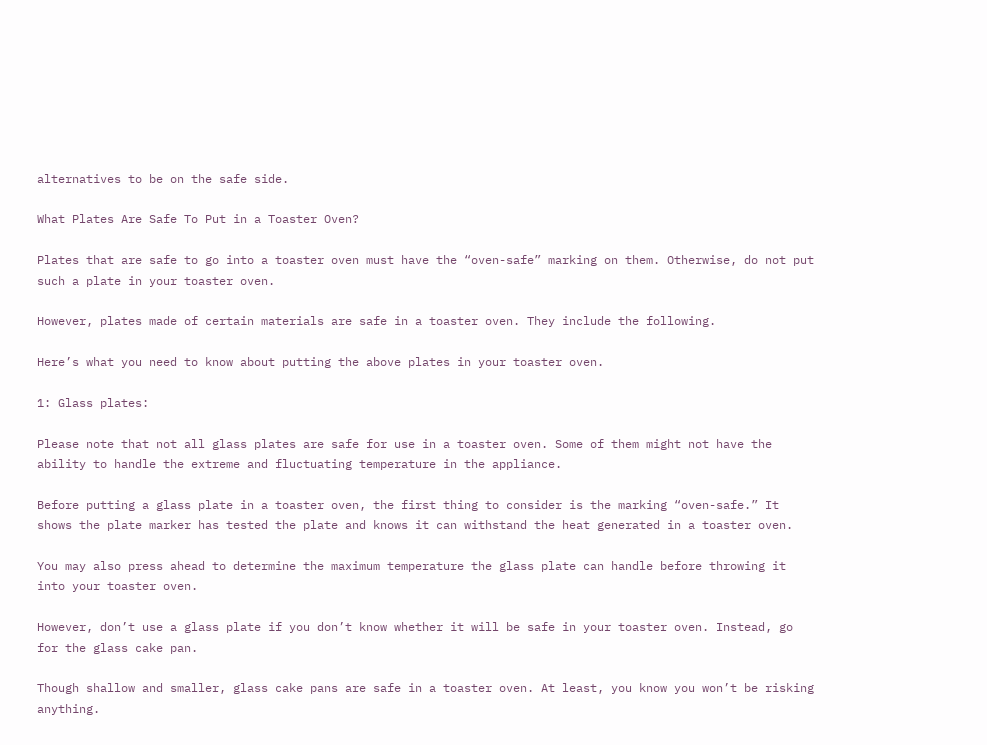alternatives to be on the safe side.

What Plates Are Safe To Put in a Toaster Oven?

Plates that are safe to go into a toaster oven must have the “oven-safe” marking on them. Otherwise, do not put such a plate in your toaster oven.

However, plates made of certain materials are safe in a toaster oven. They include the following.

Here’s what you need to know about putting the above plates in your toaster oven.

1: Glass plates:

Please note that not all glass plates are safe for use in a toaster oven. Some of them might not have the ability to handle the extreme and fluctuating temperature in the appliance.

Before putting a glass plate in a toaster oven, the first thing to consider is the marking “oven-safe.” It shows the plate marker has tested the plate and knows it can withstand the heat generated in a toaster oven.

You may also press ahead to determine the maximum temperature the glass plate can handle before throwing it into your toaster oven.

However, don’t use a glass plate if you don’t know whether it will be safe in your toaster oven. Instead, go for the glass cake pan.

Though shallow and smaller, glass cake pans are safe in a toaster oven. At least, you know you won’t be risking anything.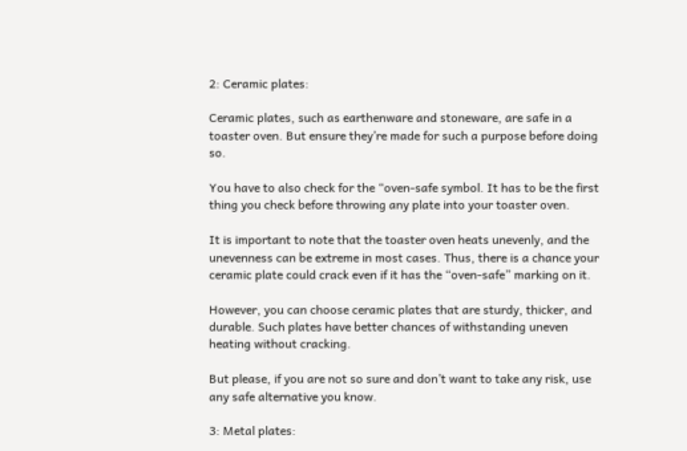2: Ceramic plates:

Ceramic plates, such as earthenware and stoneware, are safe in a toaster oven. But ensure they’re made for such a purpose before doing so.

You have to also check for the “oven-safe symbol. It has to be the first thing you check before throwing any plate into your toaster oven.

It is important to note that the toaster oven heats unevenly, and the unevenness can be extreme in most cases. Thus, there is a chance your ceramic plate could crack even if it has the “oven-safe” marking on it.

However, you can choose ceramic plates that are sturdy, thicker, and durable. Such plates have better chances of withstanding uneven heating without cracking.

But please, if you are not so sure and don’t want to take any risk, use any safe alternative you know.

3: Metal plates: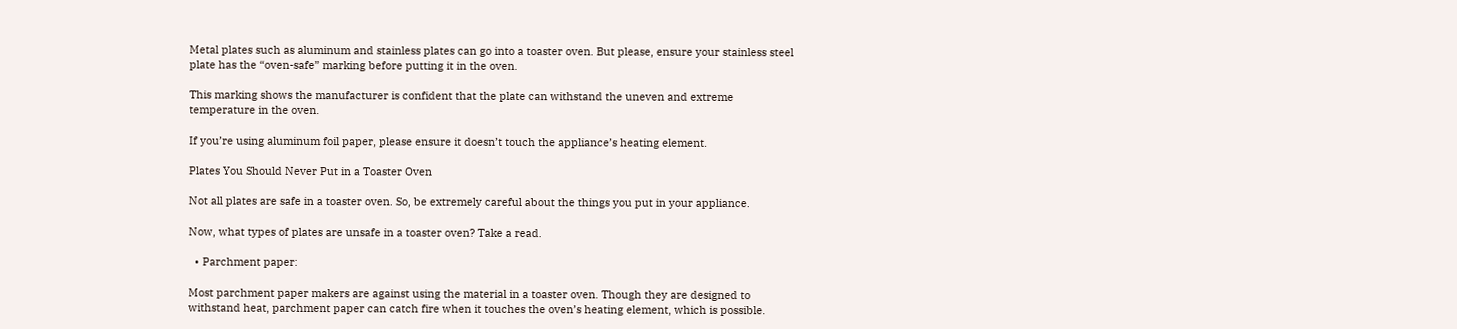Metal plates such as aluminum and stainless plates can go into a toaster oven. But please, ensure your stainless steel plate has the “oven-safe” marking before putting it in the oven.

This marking shows the manufacturer is confident that the plate can withstand the uneven and extreme temperature in the oven.

If you’re using aluminum foil paper, please ensure it doesn’t touch the appliance’s heating element.

Plates You Should Never Put in a Toaster Oven

Not all plates are safe in a toaster oven. So, be extremely careful about the things you put in your appliance.

Now, what types of plates are unsafe in a toaster oven? Take a read.

  • Parchment paper:

Most parchment paper makers are against using the material in a toaster oven. Though they are designed to withstand heat, parchment paper can catch fire when it touches the oven’s heating element, which is possible.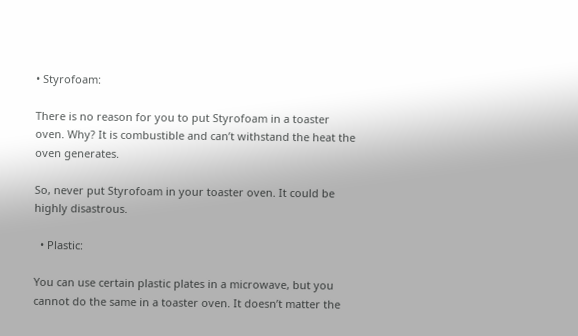• Styrofoam:

There is no reason for you to put Styrofoam in a toaster oven. Why? It is combustible and can’t withstand the heat the oven generates.

So, never put Styrofoam in your toaster oven. It could be highly disastrous.

  • Plastic:

You can use certain plastic plates in a microwave, but you cannot do the same in a toaster oven. It doesn’t matter the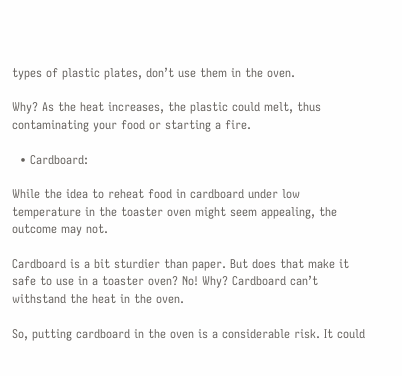types of plastic plates, don’t use them in the oven.

Why? As the heat increases, the plastic could melt, thus contaminating your food or starting a fire.

  • Cardboard:

While the idea to reheat food in cardboard under low temperature in the toaster oven might seem appealing, the outcome may not.

Cardboard is a bit sturdier than paper. But does that make it safe to use in a toaster oven? No! Why? Cardboard can’t withstand the heat in the oven.

So, putting cardboard in the oven is a considerable risk. It could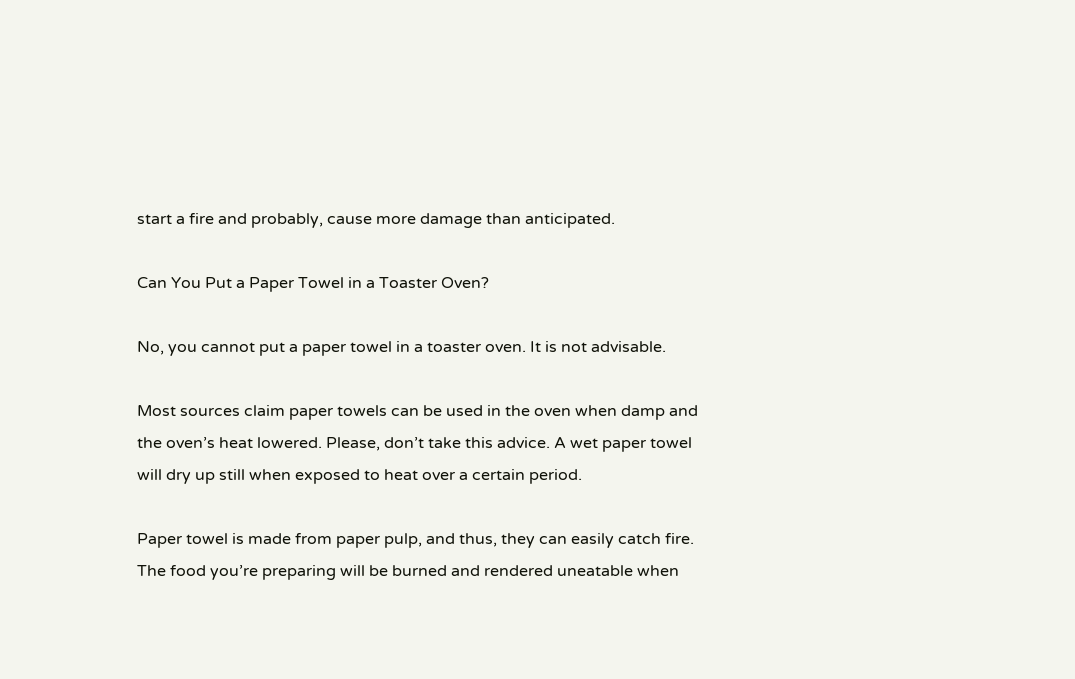start a fire and probably, cause more damage than anticipated.

Can You Put a Paper Towel in a Toaster Oven?

No, you cannot put a paper towel in a toaster oven. It is not advisable.

Most sources claim paper towels can be used in the oven when damp and the oven’s heat lowered. Please, don’t take this advice. A wet paper towel will dry up still when exposed to heat over a certain period.

Paper towel is made from paper pulp, and thus, they can easily catch fire. The food you’re preparing will be burned and rendered uneatable when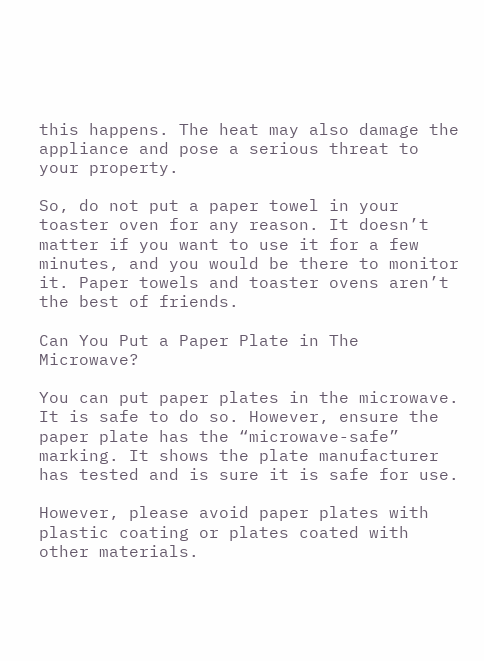this happens. The heat may also damage the appliance and pose a serious threat to your property.

So, do not put a paper towel in your toaster oven for any reason. It doesn’t matter if you want to use it for a few minutes, and you would be there to monitor it. Paper towels and toaster ovens aren’t the best of friends.

Can You Put a Paper Plate in The Microwave?

You can put paper plates in the microwave. It is safe to do so. However, ensure the paper plate has the “microwave-safe” marking. It shows the plate manufacturer has tested and is sure it is safe for use.

However, please avoid paper plates with plastic coating or plates coated with other materials.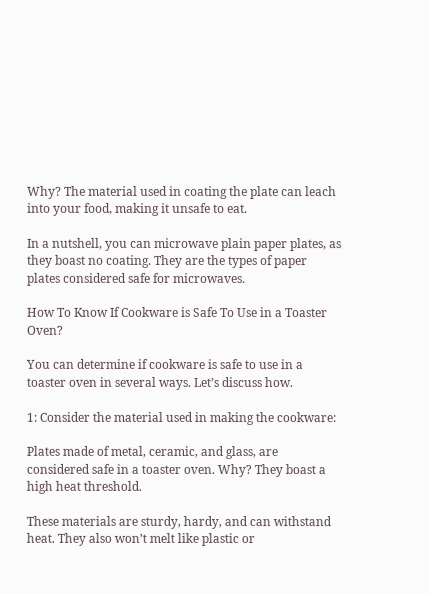Why? The material used in coating the plate can leach into your food, making it unsafe to eat.

In a nutshell, you can microwave plain paper plates, as they boast no coating. They are the types of paper plates considered safe for microwaves.

How To Know If Cookware is Safe To Use in a Toaster Oven?

You can determine if cookware is safe to use in a toaster oven in several ways. Let’s discuss how.

1: Consider the material used in making the cookware:

Plates made of metal, ceramic, and glass, are considered safe in a toaster oven. Why? They boast a high heat threshold.

These materials are sturdy, hardy, and can withstand heat. They also won’t melt like plastic or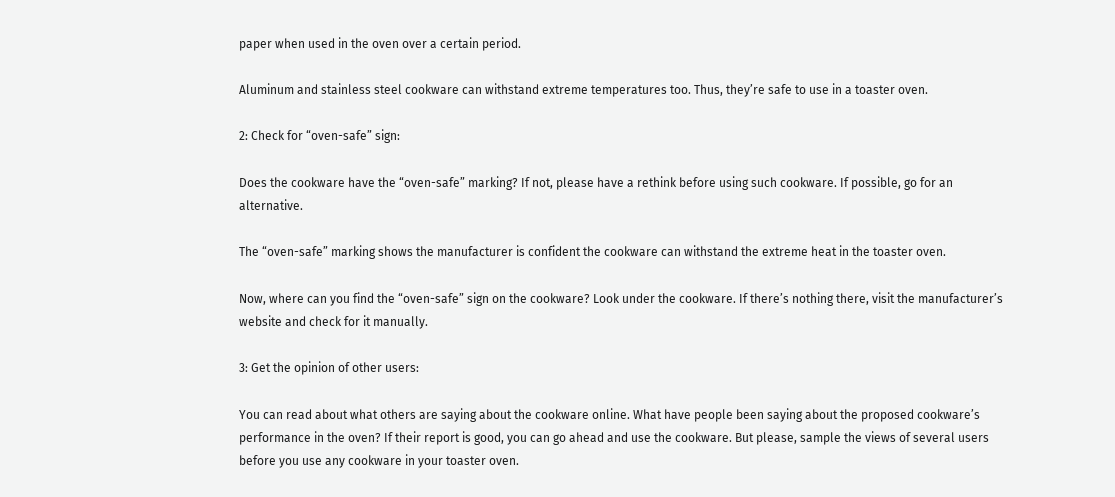paper when used in the oven over a certain period.

Aluminum and stainless steel cookware can withstand extreme temperatures too. Thus, they’re safe to use in a toaster oven.

2: Check for “oven-safe” sign:

Does the cookware have the “oven-safe” marking? If not, please have a rethink before using such cookware. If possible, go for an alternative.

The “oven-safe” marking shows the manufacturer is confident the cookware can withstand the extreme heat in the toaster oven.

Now, where can you find the “oven-safe” sign on the cookware? Look under the cookware. If there’s nothing there, visit the manufacturer’s website and check for it manually.

3: Get the opinion of other users:

You can read about what others are saying about the cookware online. What have people been saying about the proposed cookware’s performance in the oven? If their report is good, you can go ahead and use the cookware. But please, sample the views of several users before you use any cookware in your toaster oven.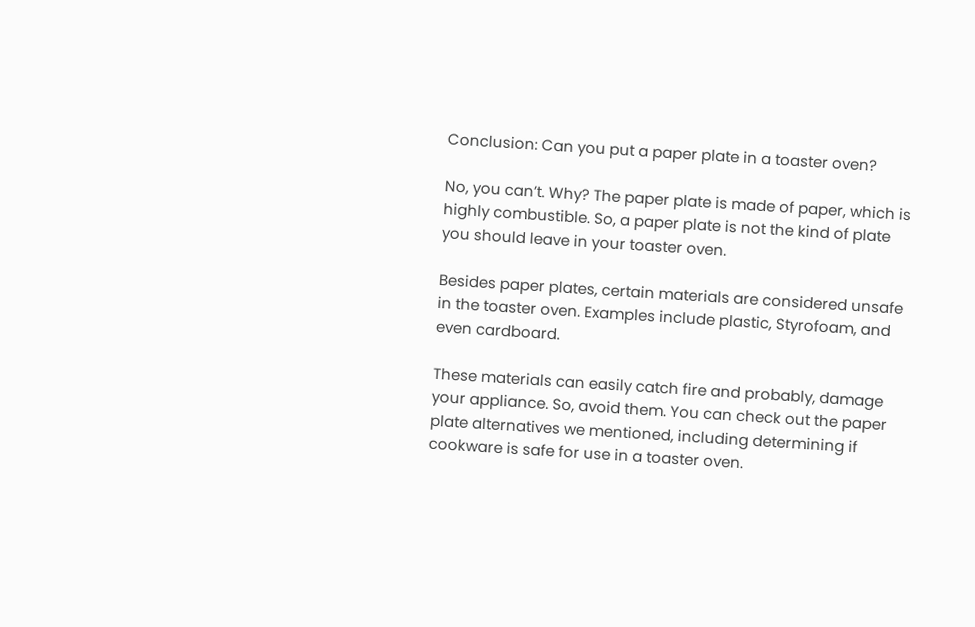Conclusion: Can you put a paper plate in a toaster oven?

No, you can’t. Why? The paper plate is made of paper, which is highly combustible. So, a paper plate is not the kind of plate you should leave in your toaster oven.

Besides paper plates, certain materials are considered unsafe in the toaster oven. Examples include plastic, Styrofoam, and even cardboard.

These materials can easily catch fire and probably, damage your appliance. So, avoid them. You can check out the paper plate alternatives we mentioned, including determining if cookware is safe for use in a toaster oven.